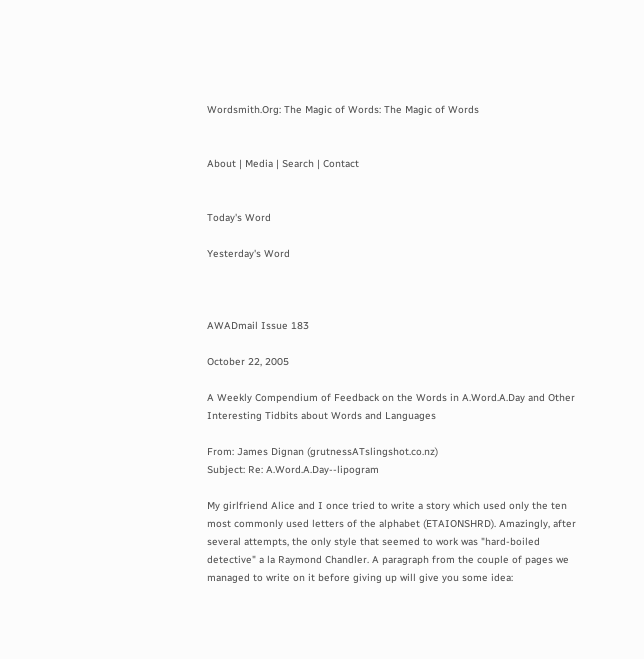Wordsmith.Org: The Magic of Words: The Magic of Words


About | Media | Search | Contact


Today's Word

Yesterday's Word



AWADmail Issue 183

October 22, 2005

A Weekly Compendium of Feedback on the Words in A.Word.A.Day and Other Interesting Tidbits about Words and Languages

From: James Dignan (grutnessATslingshot.co.nz)
Subject: Re: A.Word.A.Day--lipogram

My girlfriend Alice and I once tried to write a story which used only the ten most commonly used letters of the alphabet (ETAIONSHRD). Amazingly, after several attempts, the only style that seemed to work was "hard-boiled detective" a la Raymond Chandler. A paragraph from the couple of pages we managed to write on it before giving up will give you some idea: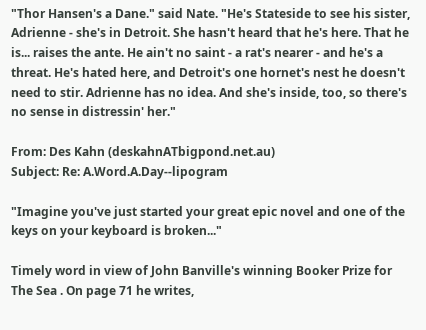"Thor Hansen's a Dane." said Nate. "He's Stateside to see his sister, Adrienne - she's in Detroit. She hasn't heard that he's here. That he is... raises the ante. He ain't no saint - a rat's nearer - and he's a threat. He's hated here, and Detroit's one hornet's nest he doesn't need to stir. Adrienne has no idea. And she's inside, too, so there's no sense in distressin' her."

From: Des Kahn (deskahnATbigpond.net.au)
Subject: Re: A.Word.A.Day--lipogram

"Imagine you've just started your great epic novel and one of the keys on your keyboard is broken..."

Timely word in view of John Banville's winning Booker Prize for The Sea . On page 71 he writes,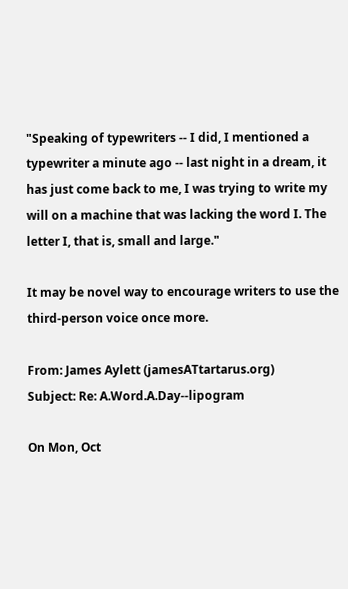"Speaking of typewriters -- I did, I mentioned a typewriter a minute ago -- last night in a dream, it has just come back to me, I was trying to write my will on a machine that was lacking the word I. The letter I, that is, small and large."

It may be novel way to encourage writers to use the third-person voice once more.

From: James Aylett (jamesATtartarus.org)
Subject: Re: A.Word.A.Day--lipogram

On Mon, Oct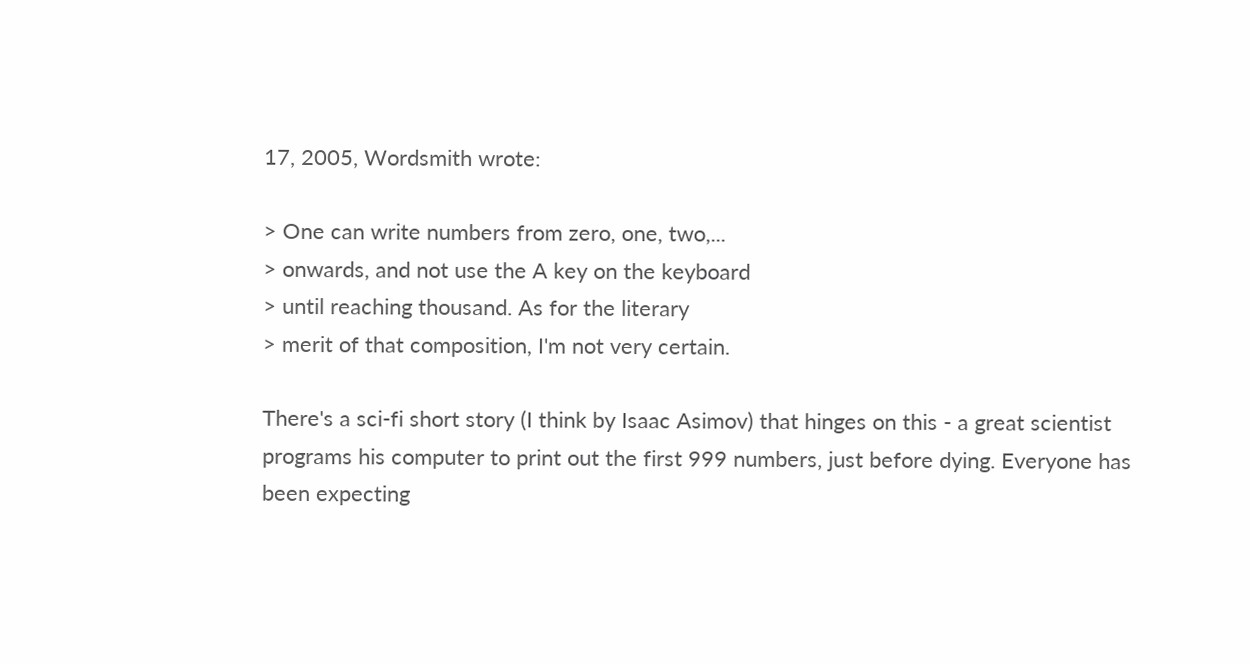17, 2005, Wordsmith wrote:

> One can write numbers from zero, one, two,...
> onwards, and not use the A key on the keyboard
> until reaching thousand. As for the literary
> merit of that composition, I'm not very certain.

There's a sci-fi short story (I think by Isaac Asimov) that hinges on this - a great scientist programs his computer to print out the first 999 numbers, just before dying. Everyone has been expecting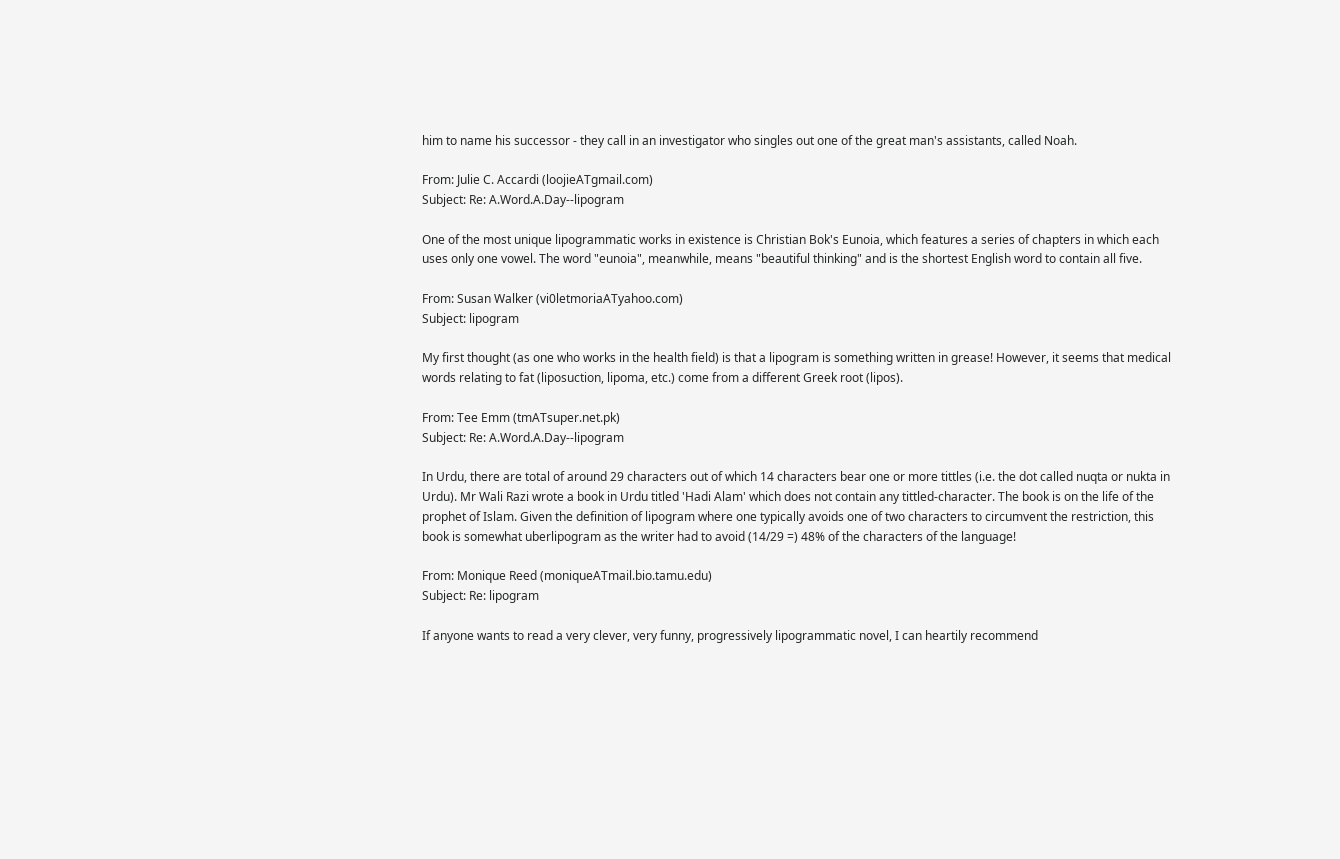him to name his successor - they call in an investigator who singles out one of the great man's assistants, called Noah.

From: Julie C. Accardi (loojieATgmail.com)
Subject: Re: A.Word.A.Day--lipogram

One of the most unique lipogrammatic works in existence is Christian Bok's Eunoia, which features a series of chapters in which each uses only one vowel. The word "eunoia", meanwhile, means "beautiful thinking" and is the shortest English word to contain all five.

From: Susan Walker (vi0letmoriaATyahoo.com)
Subject: lipogram

My first thought (as one who works in the health field) is that a lipogram is something written in grease! However, it seems that medical words relating to fat (liposuction, lipoma, etc.) come from a different Greek root (lipos).

From: Tee Emm (tmATsuper.net.pk)
Subject: Re: A.Word.A.Day--lipogram

In Urdu, there are total of around 29 characters out of which 14 characters bear one or more tittles (i.e. the dot called nuqta or nukta in Urdu). Mr Wali Razi wrote a book in Urdu titled 'Hadi Alam' which does not contain any tittled-character. The book is on the life of the prophet of Islam. Given the definition of lipogram where one typically avoids one of two characters to circumvent the restriction, this book is somewhat uberlipogram as the writer had to avoid (14/29 =) 48% of the characters of the language!

From: Monique Reed (moniqueATmail.bio.tamu.edu)
Subject: Re: lipogram

If anyone wants to read a very clever, very funny, progressively lipogrammatic novel, I can heartily recommend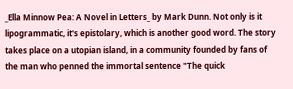_Ella Minnow Pea: A Novel in Letters_ by Mark Dunn. Not only is it lipogrammatic, it's epistolary, which is another good word. The story takes place on a utopian island, in a community founded by fans of the man who penned the immortal sentence "The quick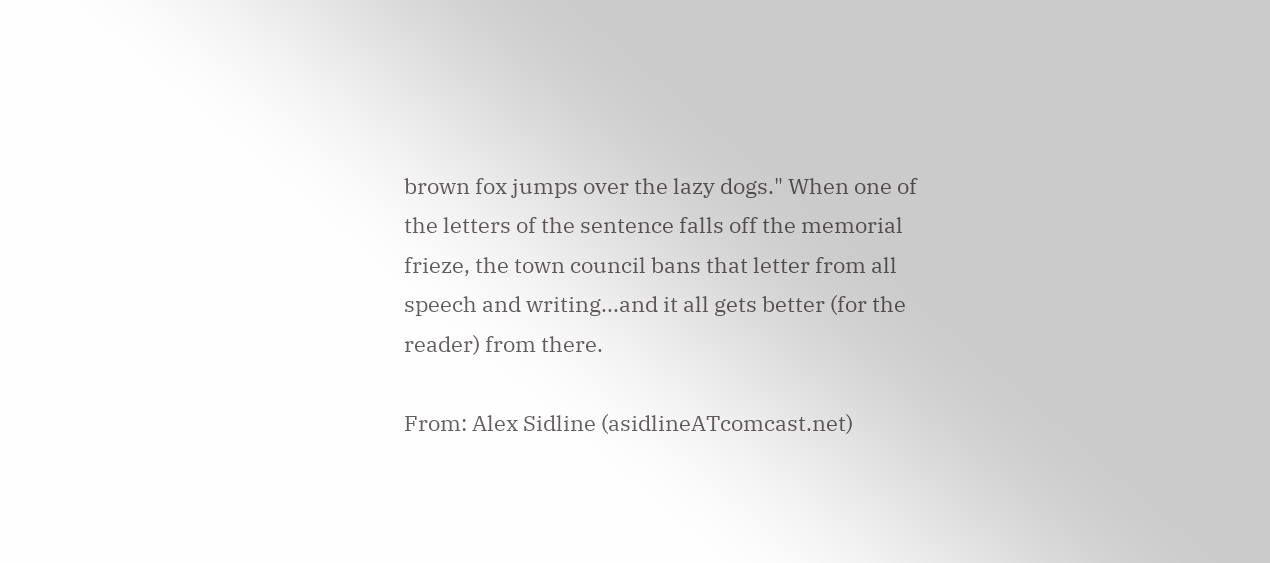brown fox jumps over the lazy dogs." When one of the letters of the sentence falls off the memorial frieze, the town council bans that letter from all speech and writing...and it all gets better (for the reader) from there.

From: Alex Sidline (asidlineATcomcast.net)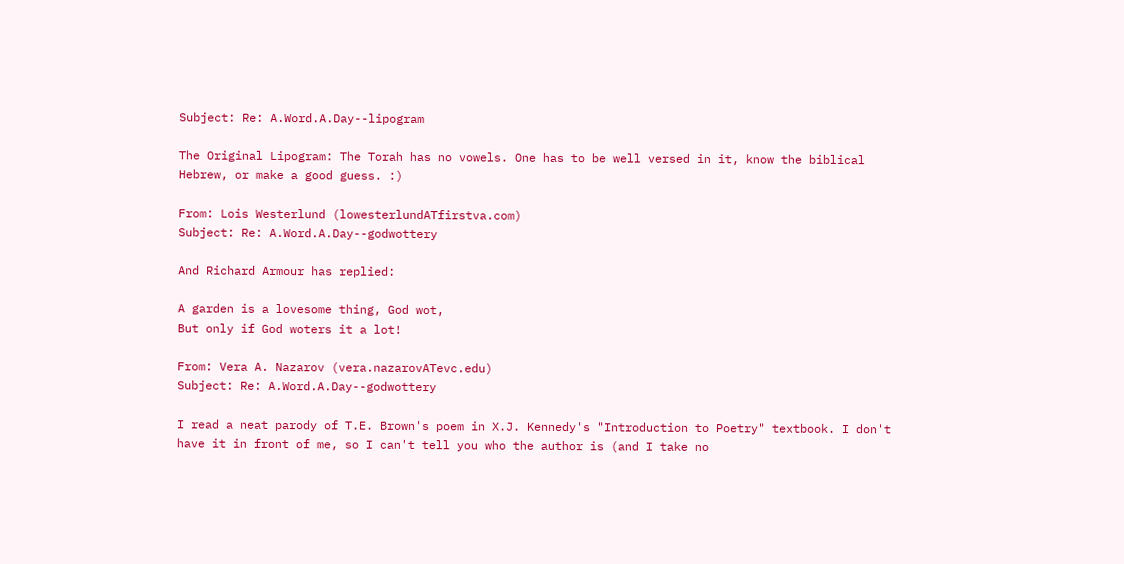Subject: Re: A.Word.A.Day--lipogram

The Original Lipogram: The Torah has no vowels. One has to be well versed in it, know the biblical Hebrew, or make a good guess. :)

From: Lois Westerlund (lowesterlundATfirstva.com)
Subject: Re: A.Word.A.Day--godwottery

And Richard Armour has replied:

A garden is a lovesome thing, God wot,
But only if God woters it a lot!

From: Vera A. Nazarov (vera.nazarovATevc.edu)
Subject: Re: A.Word.A.Day--godwottery

I read a neat parody of T.E. Brown's poem in X.J. Kennedy's "Introduction to Poetry" textbook. I don't have it in front of me, so I can't tell you who the author is (and I take no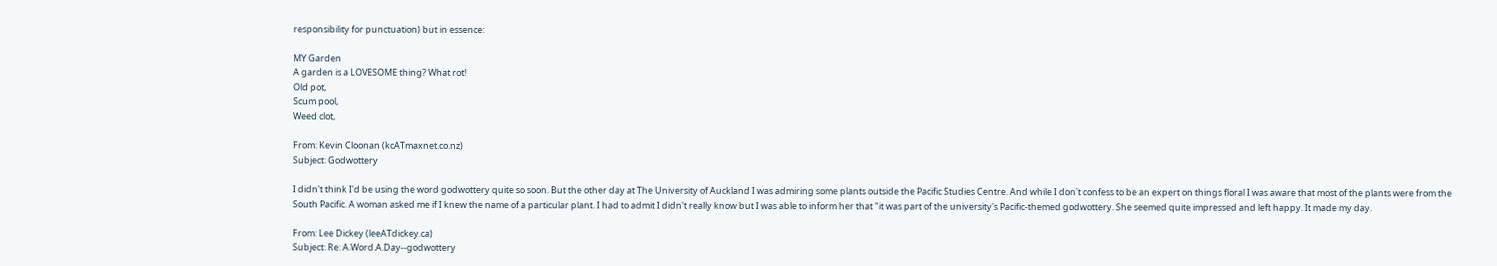responsibility for punctuation) but in essence:

MY Garden
A garden is a LOVESOME thing? What rot!
Old pot,
Scum pool,
Weed clot,

From: Kevin Cloonan (kcATmaxnet.co.nz)
Subject: Godwottery

I didn't think I'd be using the word godwottery quite so soon. But the other day at The University of Auckland I was admiring some plants outside the Pacific Studies Centre. And while I don't confess to be an expert on things floral I was aware that most of the plants were from the South Pacific. A woman asked me if I knew the name of a particular plant. I had to admit I didn't really know but I was able to inform her that "it was part of the university's Pacific-themed godwottery. She seemed quite impressed and left happy. It made my day.

From: Lee Dickey (leeATdickey.ca)
Subject: Re: A.Word.A.Day--godwottery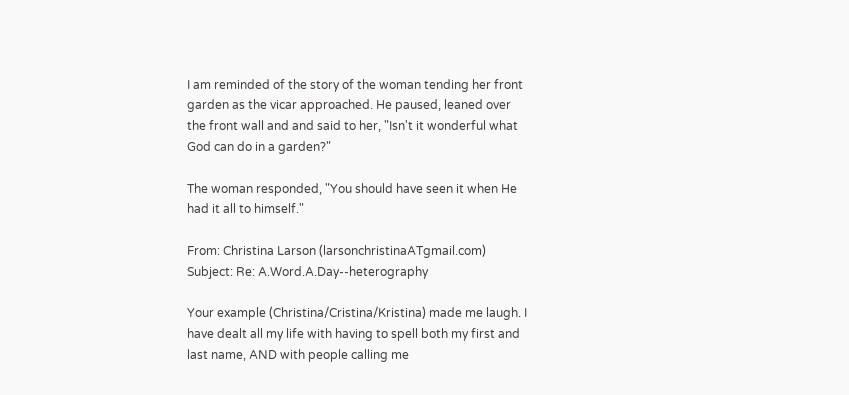I am reminded of the story of the woman tending her front garden as the vicar approached. He paused, leaned over the front wall and and said to her, "Isn't it wonderful what God can do in a garden?"

The woman responded, "You should have seen it when He had it all to himself."

From: Christina Larson (larsonchristinaATgmail.com)
Subject: Re: A.Word.A.Day--heterography

Your example (Christina/Cristina/Kristina) made me laugh. I have dealt all my life with having to spell both my first and last name, AND with people calling me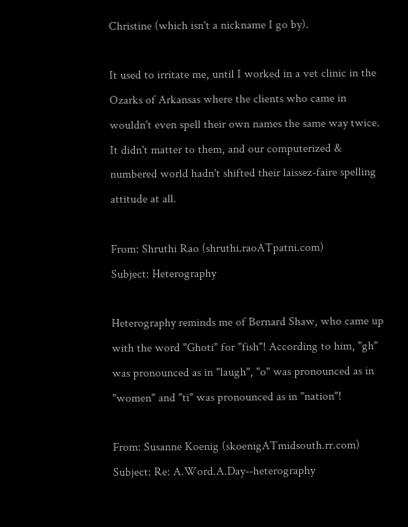Christine (which isn't a nickname I go by).

It used to irritate me, until I worked in a vet clinic in the Ozarks of Arkansas where the clients who came in wouldn't even spell their own names the same way twice. It didn't matter to them, and our computerized & numbered world hadn't shifted their laissez-faire spelling attitude at all.

From: Shruthi Rao (shruthi.raoATpatni.com)
Subject: Heterography

Heterography reminds me of Bernard Shaw, who came up with the word "Ghoti" for "fish"! According to him, "gh" was pronounced as in "laugh", "o" was pronounced as in "women" and "ti" was pronounced as in "nation"!

From: Susanne Koenig (skoenigATmidsouth.rr.com)
Subject: Re: A.Word.A.Day--heterography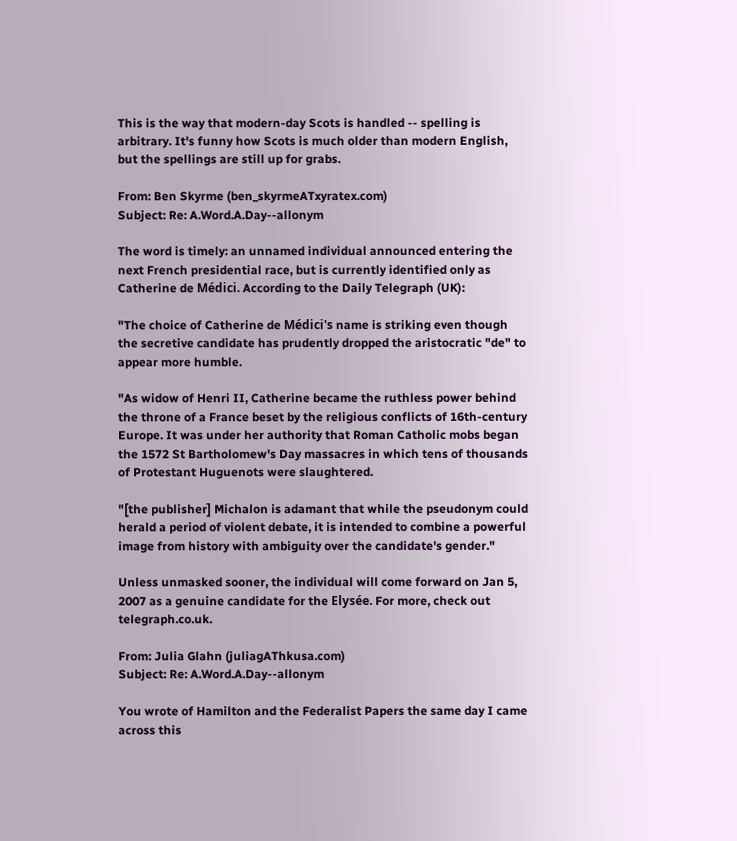This is the way that modern-day Scots is handled -- spelling is arbitrary. It's funny how Scots is much older than modern English, but the spellings are still up for grabs.

From: Ben Skyrme (ben_skyrmeATxyratex.com)
Subject: Re: A.Word.A.Day--allonym

The word is timely: an unnamed individual announced entering the next French presidential race, but is currently identified only as Catherine de Médici. According to the Daily Telegraph (UK):

"The choice of Catherine de Médici's name is striking even though the secretive candidate has prudently dropped the aristocratic "de" to appear more humble.

"As widow of Henri II, Catherine became the ruthless power behind the throne of a France beset by the religious conflicts of 16th-century Europe. It was under her authority that Roman Catholic mobs began the 1572 St Bartholomew's Day massacres in which tens of thousands of Protestant Huguenots were slaughtered.

"[the publisher] Michalon is adamant that while the pseudonym could herald a period of violent debate, it is intended to combine a powerful image from history with ambiguity over the candidate's gender."

Unless unmasked sooner, the individual will come forward on Jan 5, 2007 as a genuine candidate for the Elysée. For more, check out telegraph.co.uk.

From: Julia Glahn (juliagAThkusa.com)
Subject: Re: A.Word.A.Day--allonym

You wrote of Hamilton and the Federalist Papers the same day I came across this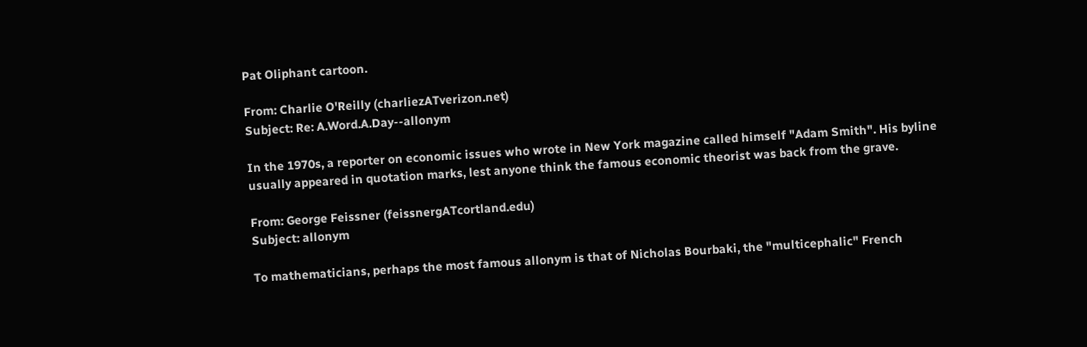Pat Oliphant cartoon.

From: Charlie O'Reilly (charliezATverizon.net)
Subject: Re: A.Word.A.Day--allonym

In the 1970s, a reporter on economic issues who wrote in New York magazine called himself "Adam Smith". His byline usually appeared in quotation marks, lest anyone think the famous economic theorist was back from the grave.

From: George Feissner (feissnergATcortland.edu)
Subject: allonym

To mathematicians, perhaps the most famous allonym is that of Nicholas Bourbaki, the "multicephalic" French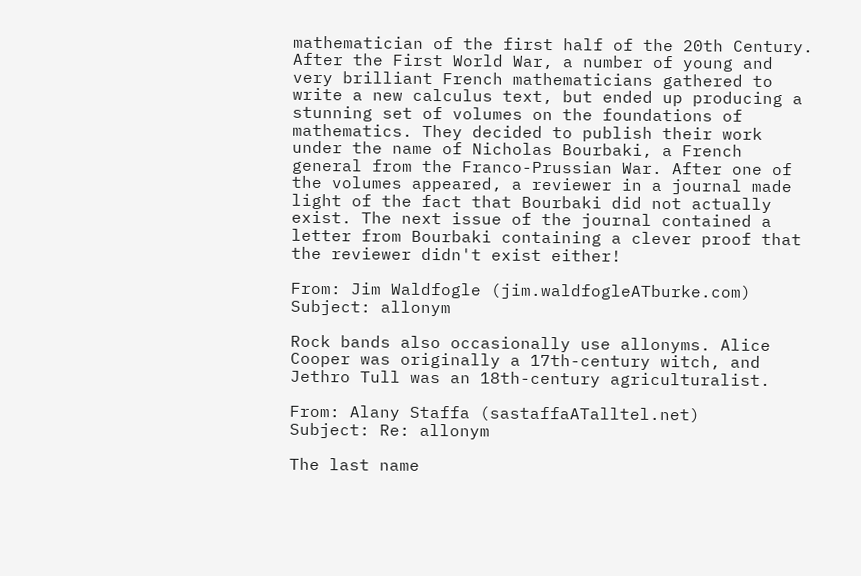mathematician of the first half of the 20th Century. After the First World War, a number of young and very brilliant French mathematicians gathered to write a new calculus text, but ended up producing a stunning set of volumes on the foundations of mathematics. They decided to publish their work under the name of Nicholas Bourbaki, a French general from the Franco-Prussian War. After one of the volumes appeared, a reviewer in a journal made light of the fact that Bourbaki did not actually exist. The next issue of the journal contained a letter from Bourbaki containing a clever proof that the reviewer didn't exist either!

From: Jim Waldfogle (jim.waldfogleATburke.com)
Subject: allonym

Rock bands also occasionally use allonyms. Alice Cooper was originally a 17th-century witch, and Jethro Tull was an 18th-century agriculturalist.

From: Alany Staffa (sastaffaATalltel.net)
Subject: Re: allonym

The last name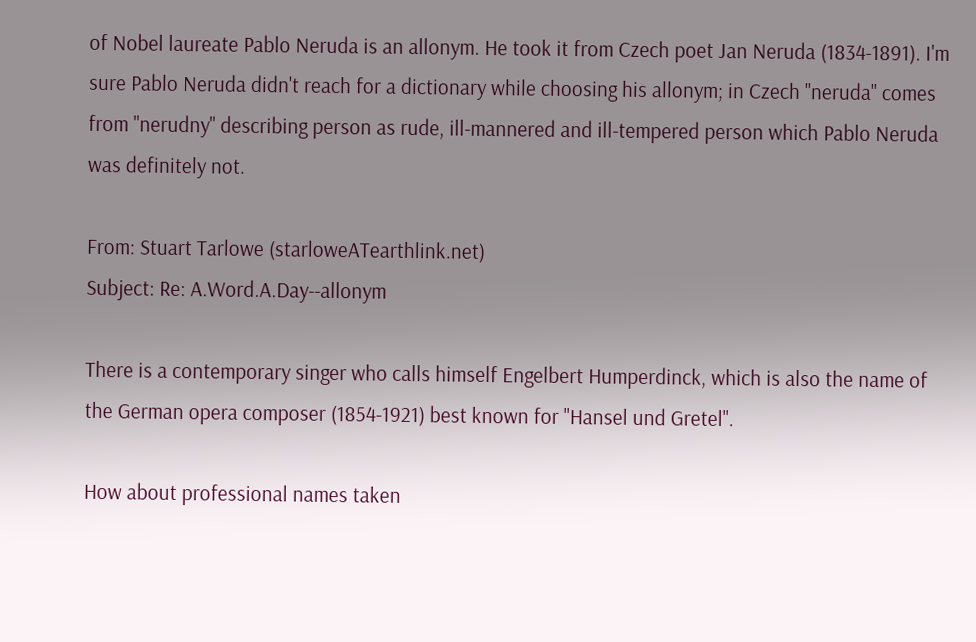of Nobel laureate Pablo Neruda is an allonym. He took it from Czech poet Jan Neruda (1834-1891). I'm sure Pablo Neruda didn't reach for a dictionary while choosing his allonym; in Czech "neruda" comes from "nerudny" describing person as rude, ill-mannered and ill-tempered person which Pablo Neruda was definitely not.

From: Stuart Tarlowe (starloweATearthlink.net)
Subject: Re: A.Word.A.Day--allonym

There is a contemporary singer who calls himself Engelbert Humperdinck, which is also the name of the German opera composer (1854-1921) best known for "Hansel und Gretel".

How about professional names taken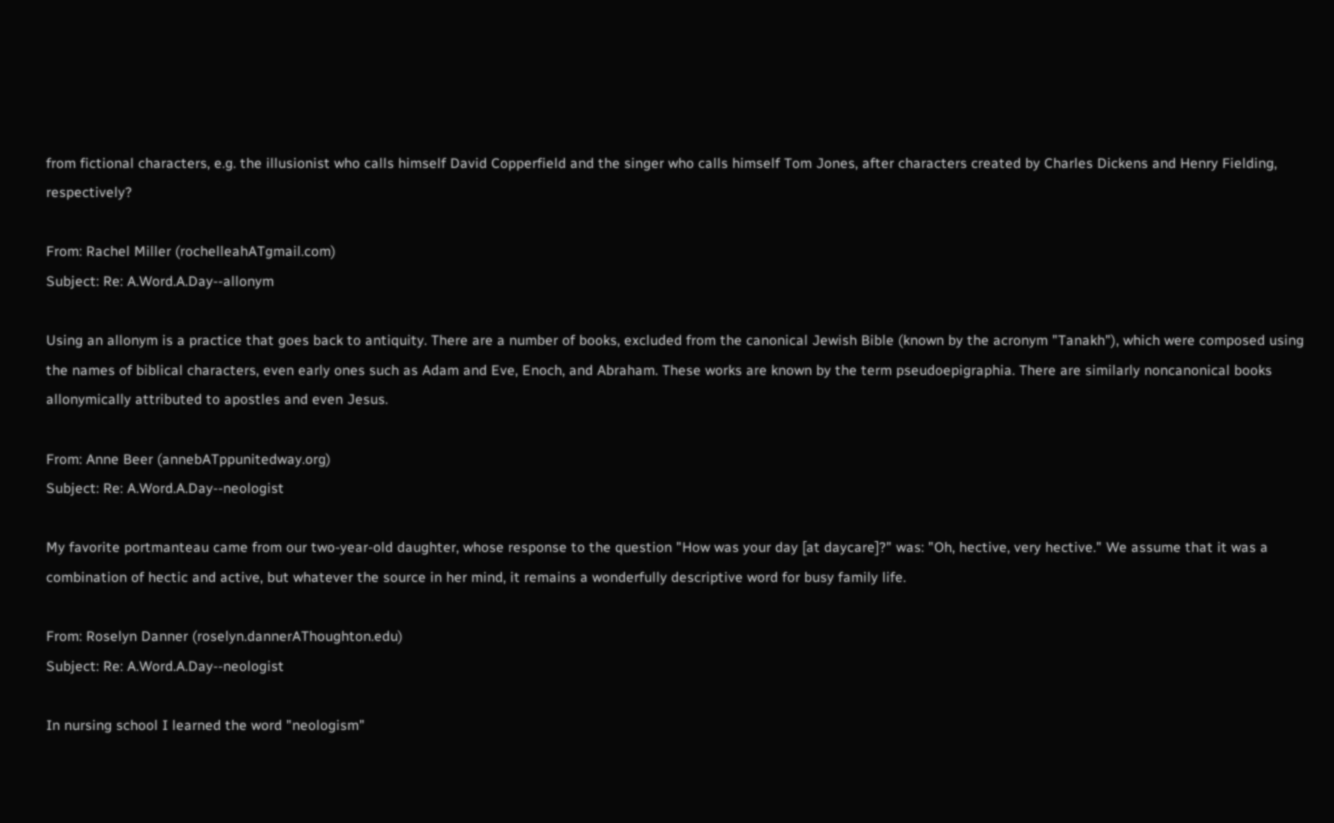from fictional characters, e.g. the illusionist who calls himself David Copperfield and the singer who calls himself Tom Jones, after characters created by Charles Dickens and Henry Fielding, respectively?

From: Rachel Miller (rochelleahATgmail.com)
Subject: Re: A.Word.A.Day--allonym

Using an allonym is a practice that goes back to antiquity. There are a number of books, excluded from the canonical Jewish Bible (known by the acronym "Tanakh"), which were composed using the names of biblical characters, even early ones such as Adam and Eve, Enoch, and Abraham. These works are known by the term pseudoepigraphia. There are similarly noncanonical books allonymically attributed to apostles and even Jesus.

From: Anne Beer (annebATppunitedway.org)
Subject: Re: A.Word.A.Day--neologist

My favorite portmanteau came from our two-year-old daughter, whose response to the question "How was your day [at daycare]?" was: "Oh, hective, very hective." We assume that it was a combination of hectic and active, but whatever the source in her mind, it remains a wonderfully descriptive word for busy family life.

From: Roselyn Danner (roselyn.dannerAThoughton.edu)
Subject: Re: A.Word.A.Day--neologist

In nursing school I learned the word "neologism"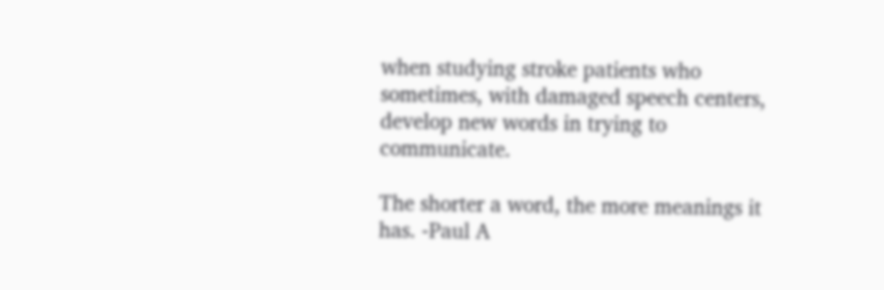when studying stroke patients who sometimes, with damaged speech centers, develop new words in trying to communicate.

The shorter a word, the more meanings it has. -Paul A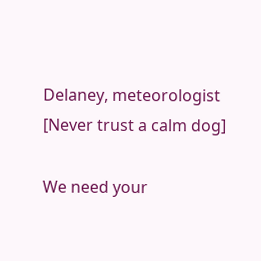Delaney, meteorologist [Never trust a calm dog]

We need your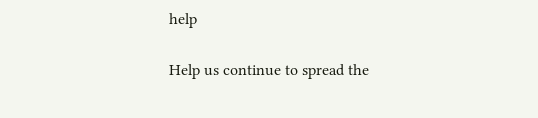help

Help us continue to spread the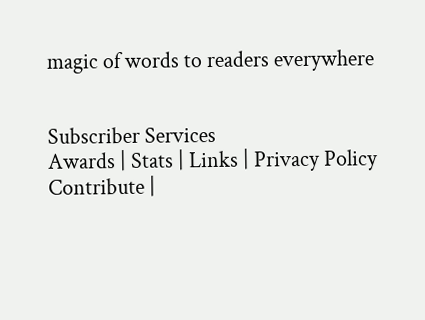magic of words to readers everywhere


Subscriber Services
Awards | Stats | Links | Privacy Policy
Contribute |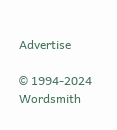Advertise

© 1994-2024 Wordsmith